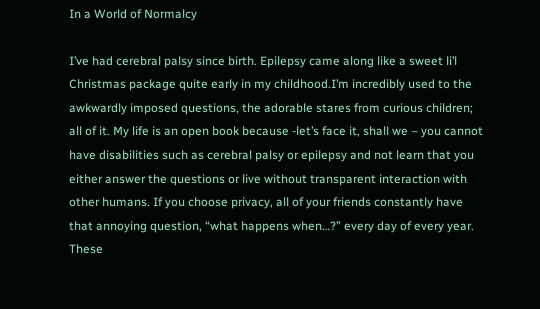In a World of Normalcy

I’ve had cerebral palsy since birth. Epilepsy came along like a sweet li’l Christmas package quite early in my childhood.I’m incredibly used to the awkwardly imposed questions, the adorable stares from curious children; all of it. My life is an open book because -let’s face it, shall we – you cannot have disabilities such as cerebral palsy or epilepsy and not learn that you either answer the questions or live without transparent interaction with other humans. If you choose privacy, all of your friends constantly have that annoying question, “what happens when…?” every day of every year. These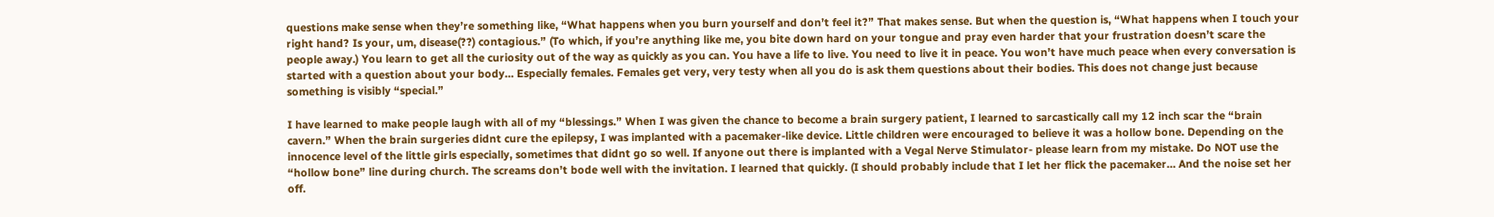questions make sense when they’re something like, “What happens when you burn yourself and don’t feel it?” That makes sense. But when the question is, “What happens when I touch your right hand? Is your, um, disease(??) contagious.” (To which, if you’re anything like me, you bite down hard on your tongue and pray even harder that your frustration doesn’t scare the people away.) You learn to get all the curiosity out of the way as quickly as you can. You have a life to live. You need to live it in peace. You won’t have much peace when every conversation is started with a question about your body… Especially females. Females get very, very testy when all you do is ask them questions about their bodies. This does not change just because something is visibly “special.”

I have learned to make people laugh with all of my “blessings.” When I was given the chance to become a brain surgery patient, I learned to sarcastically call my 12 inch scar the “brain cavern.” When the brain surgeries didnt cure the epilepsy, I was implanted with a pacemaker-like device. Little children were encouraged to believe it was a hollow bone. Depending on the innocence level of the little girls especially, sometimes that didnt go so well. If anyone out there is implanted with a Vegal Nerve Stimulator- please learn from my mistake. Do NOT use the “hollow bone” line during church. The screams don’t bode well with the invitation. I learned that quickly. (I should probably include that I let her flick the pacemaker… And the noise set her off.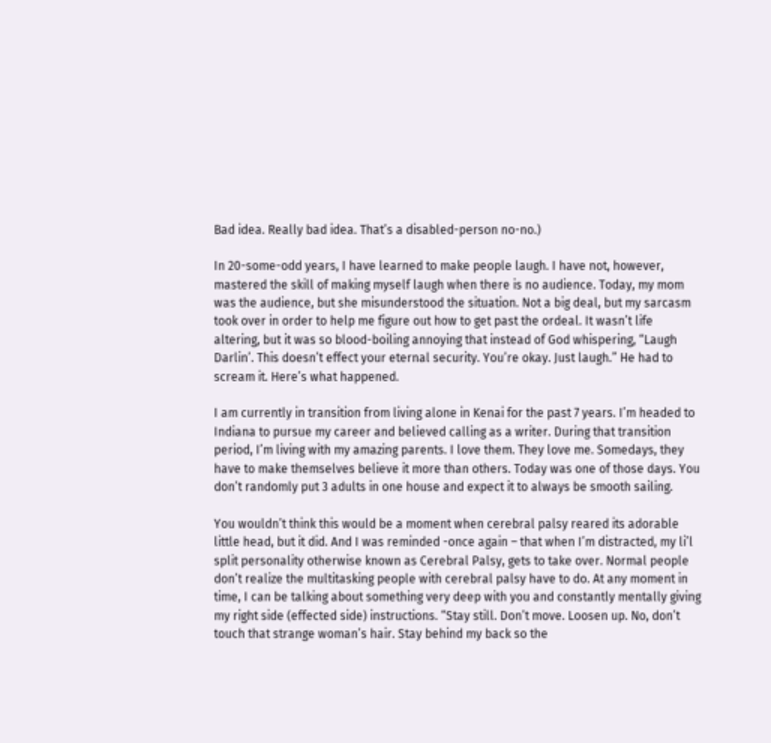Bad idea. Really bad idea. That’s a disabled-person no-no.)

In 20-some-odd years, I have learned to make people laugh. I have not, however, mastered the skill of making myself laugh when there is no audience. Today, my mom was the audience, but she misunderstood the situation. Not a big deal, but my sarcasm took over in order to help me figure out how to get past the ordeal. It wasn’t life altering, but it was so blood-boiling annoying that instead of God whispering, “Laugh Darlin’. This doesn’t effect your eternal security. You’re okay. Just laugh.” He had to scream it. Here’s what happened.

I am currently in transition from living alone in Kenai for the past 7 years. I’m headed to Indiana to pursue my career and believed calling as a writer. During that transition period, I’m living with my amazing parents. I love them. They love me. Somedays, they have to make themselves believe it more than others. Today was one of those days. You don’t randomly put 3 adults in one house and expect it to always be smooth sailing.

You wouldn’t think this would be a moment when cerebral palsy reared its adorable little head, but it did. And I was reminded -once again – that when I’m distracted, my li’l split personality otherwise known as Cerebral Palsy, gets to take over. Normal people don’t realize the multitasking people with cerebral palsy have to do. At any moment in time, I can be talking about something very deep with you and constantly mentally giving my right side (effected side) instructions. “Stay still. Don’t move. Loosen up. No, don’t touch that strange woman’s hair. Stay behind my back so the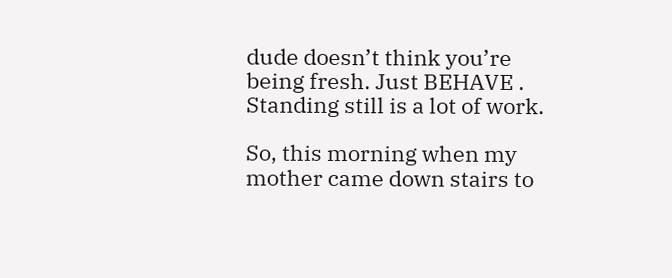dude doesn’t think you’re being fresh. Just BEHAVE . Standing still is a lot of work.

So, this morning when my mother came down stairs to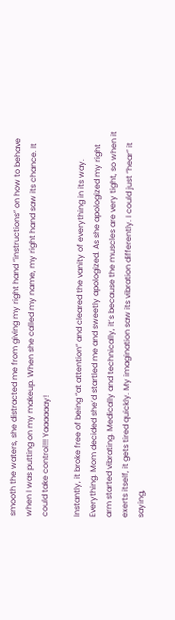smooth the waters, she distracted me from giving my right hand “instructions” on how to behave when I was putting on my makeup. When she called my name, my right hand saw its chance. It could take control!!! Yaaaaaay!

Instantly, it broke free of being “at attention” and cleared the vanity of everything in its way. Everything. Mom decided she’d startled me and sweetly apologized. As she apologized my right arm started vibrating. Medically and technically, it’s because the muscles are very tight, so when it exerts itself, it gets tired quickly. My imagination saw its vibration differently. I could just “hear” it saying,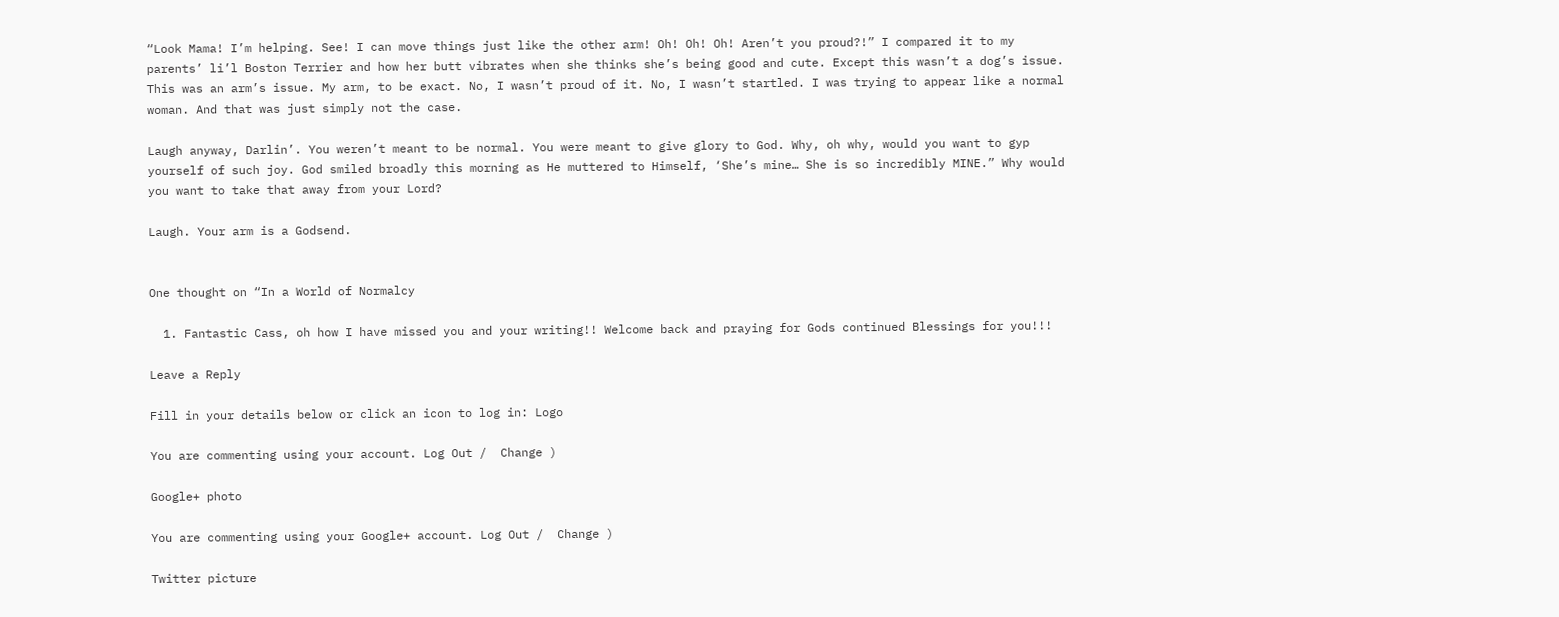“Look Mama! I’m helping. See! I can move things just like the other arm! Oh! Oh! Oh! Aren’t you proud?!” I compared it to my parents’ li’l Boston Terrier and how her butt vibrates when she thinks she’s being good and cute. Except this wasn’t a dog’s issue. This was an arm’s issue. My arm, to be exact. No, I wasn’t proud of it. No, I wasn’t startled. I was trying to appear like a normal woman. And that was just simply not the case.

Laugh anyway, Darlin’. You weren’t meant to be normal. You were meant to give glory to God. Why, oh why, would you want to gyp yourself of such joy. God smiled broadly this morning as He muttered to Himself, ‘She’s mine… She is so incredibly MINE.” Why would you want to take that away from your Lord?

Laugh. Your arm is a Godsend.


One thought on “In a World of Normalcy

  1. Fantastic Cass, oh how I have missed you and your writing!! Welcome back and praying for Gods continued Blessings for you!!!

Leave a Reply

Fill in your details below or click an icon to log in: Logo

You are commenting using your account. Log Out /  Change )

Google+ photo

You are commenting using your Google+ account. Log Out /  Change )

Twitter picture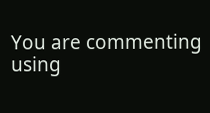You are commenting using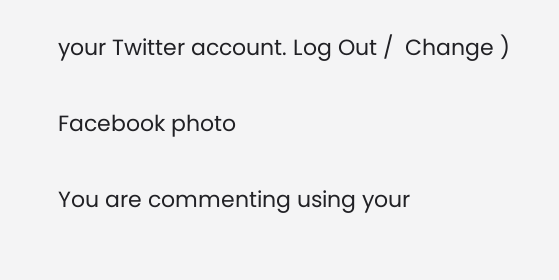your Twitter account. Log Out /  Change )

Facebook photo

You are commenting using your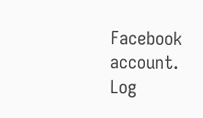Facebook account. Log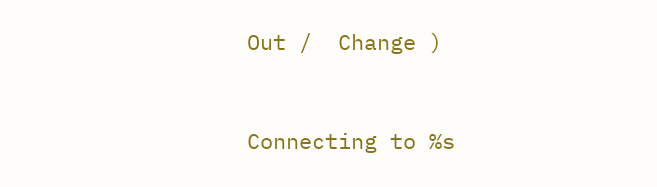Out /  Change )


Connecting to %s